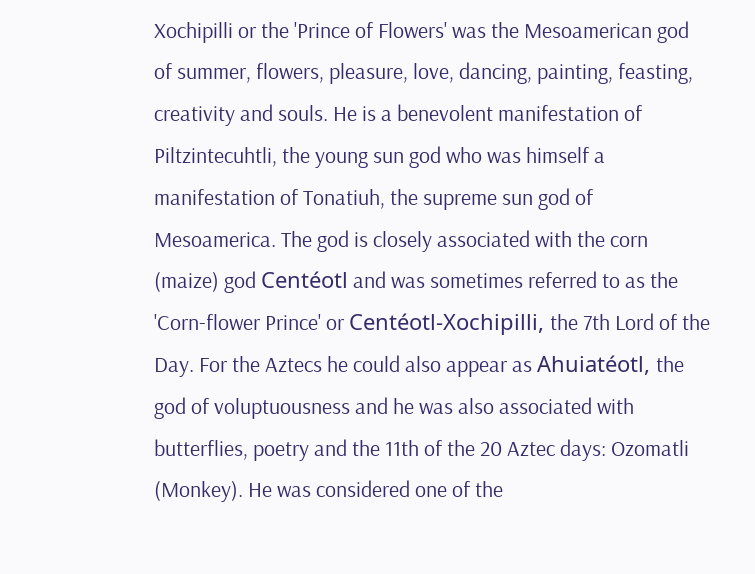Xochipilli or the 'Prince of Flowers' was the Mesoamerican god of summer, flowers, pleasure, love, dancing, painting, feasting, creativity and souls. He is a benevolent manifestation of Piltzintecuhtli, the young sun god who was himself a manifestation of Tonatiuh, the supreme sun god of Mesoamerica. The god is closely associated with the corn (maize) god Centéotl and was sometimes referred to as the 'Corn-flower Prince' or Centéotl-Xochipilli, the 7th Lord of the Day. For the Aztecs he could also appear as Ahuiatéotl, the god of voluptuousness and he was also associated with butterflies, poetry and the 11th of the 20 Aztec days: Ozomatli (Monkey). He was considered one of the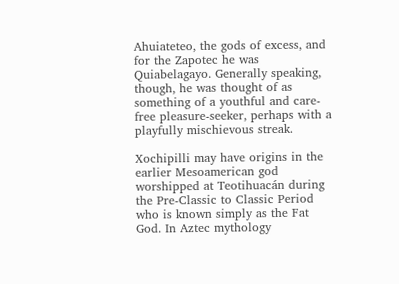Ahuiateteo, the gods of excess, and for the Zapotec he was Quiabelagayo. Generally speaking, though, he was thought of as something of a youthful and care-free pleasure-seeker, perhaps with a playfully mischievous streak.

Xochipilli may have origins in the earlier Mesoamerican god worshipped at Teotihuacán during the Pre-Classic to Classic Period who is known simply as the Fat God. In Aztec mythology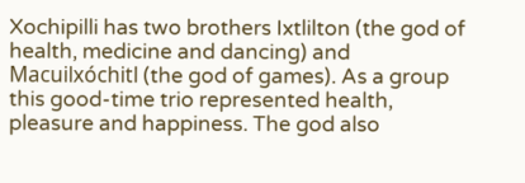Xochipilli has two brothers Ixtlilton (the god of health, medicine and dancing) and Macuilxóchitl (the god of games). As a group this good-time trio represented health, pleasure and happiness. The god also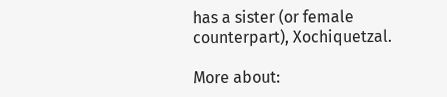has a sister (or female counterpart), Xochiquetzal.

More about: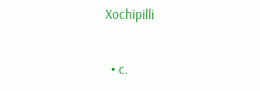Xochipilli


  • c.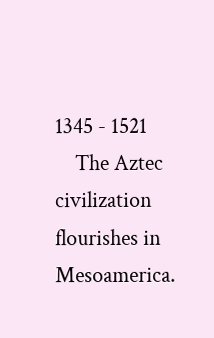1345 - 1521
    The Aztec civilization flourishes in Mesoamerica.